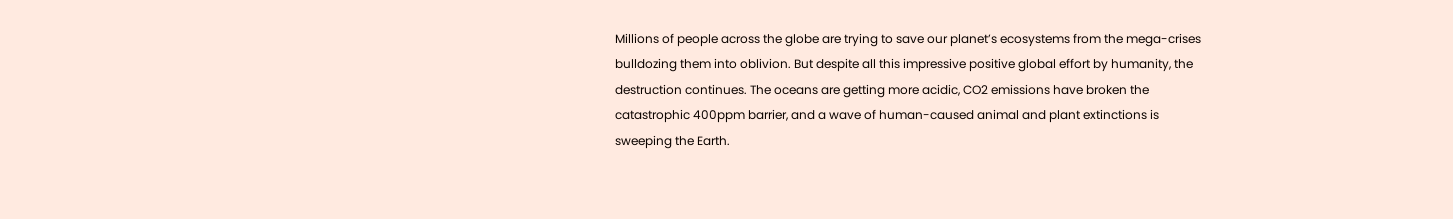Millions of people across the globe are trying to save our planet’s ecosystems from the mega-crises bulldozing them into oblivion. But despite all this impressive positive global effort by humanity, the destruction continues. The oceans are getting more acidic, CO2 emissions have broken the catastrophic 400ppm barrier, and a wave of human-caused animal and plant extinctions is sweeping the Earth.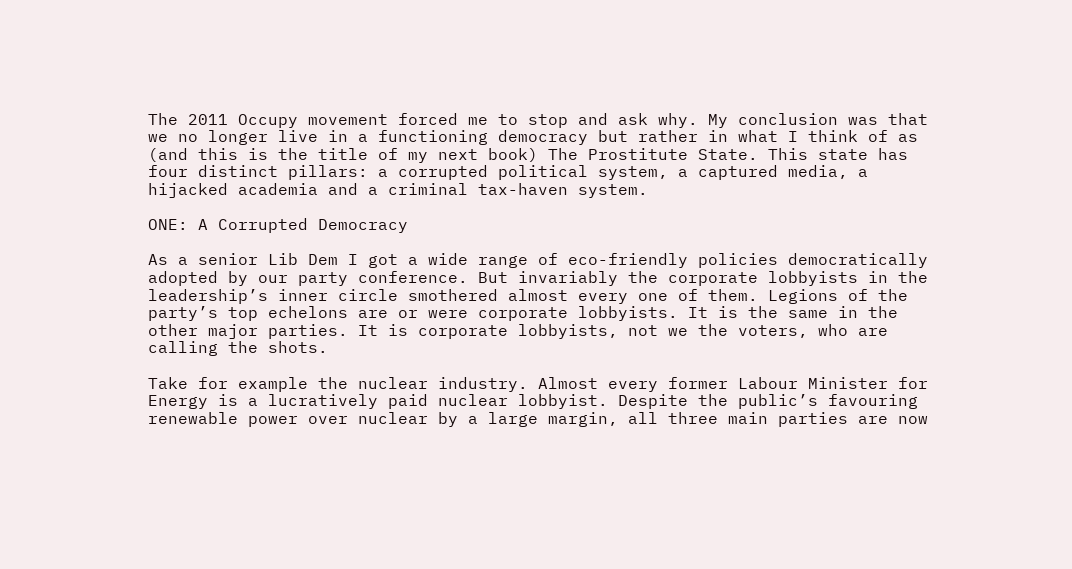The 2011 Occupy movement forced me to stop and ask why. My conclusion was that we no longer live in a functioning democracy but rather in what I think of as (and this is the title of my next book) The Prostitute State. This state has four distinct pillars: a corrupted political system, a captured media, a hijacked academia and a criminal tax-haven system.

ONE: A Corrupted Democracy

As a senior Lib Dem I got a wide range of eco-friendly policies democratically adopted by our party conference. But invariably the corporate lobbyists in the leadership’s inner circle smothered almost every one of them. Legions of the party’s top echelons are or were corporate lobbyists. It is the same in the other major parties. It is corporate lobbyists, not we the voters, who are calling the shots.

Take for example the nuclear industry. Almost every former Labour Minister for Energy is a lucratively paid nuclear lobbyist. Despite the public’s favouring renewable power over nuclear by a large margin, all three main parties are now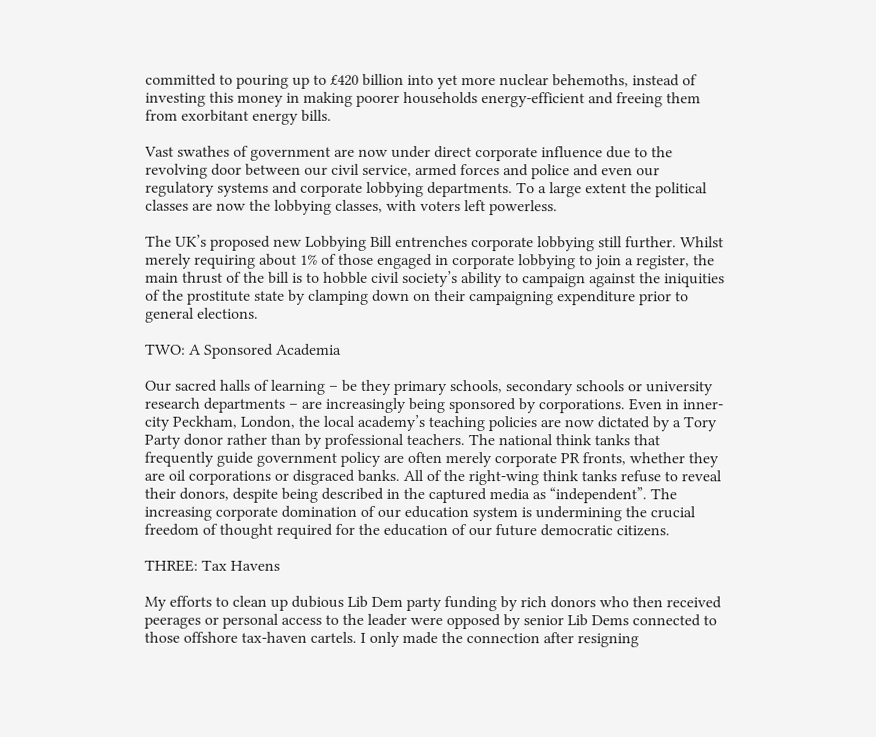committed to pouring up to £420 billion into yet more nuclear behemoths, instead of investing this money in making poorer households energy-efficient and freeing them from exorbitant energy bills.

Vast swathes of government are now under direct corporate influence due to the revolving door between our civil service, armed forces and police and even our regulatory systems and corporate lobbying departments. To a large extent the political classes are now the lobbying classes, with voters left powerless.

The UK’s proposed new Lobbying Bill entrenches corporate lobbying still further. Whilst merely requiring about 1% of those engaged in corporate lobbying to join a register, the main thrust of the bill is to hobble civil society’s ability to campaign against the iniquities of the prostitute state by clamping down on their campaigning expenditure prior to general elections.

TWO: A Sponsored Academia

Our sacred halls of learning – be they primary schools, secondary schools or university research departments – are increasingly being sponsored by corporations. Even in inner-city Peckham, London, the local academy’s teaching policies are now dictated by a Tory Party donor rather than by professional teachers. The national think tanks that frequently guide government policy are often merely corporate PR fronts, whether they are oil corporations or disgraced banks. All of the right-wing think tanks refuse to reveal their donors, despite being described in the captured media as “independent”. The increasing corporate domination of our education system is undermining the crucial freedom of thought required for the education of our future democratic citizens.

THREE: Tax Havens

My efforts to clean up dubious Lib Dem party funding by rich donors who then received peerages or personal access to the leader were opposed by senior Lib Dems connected to those offshore tax-haven cartels. I only made the connection after resigning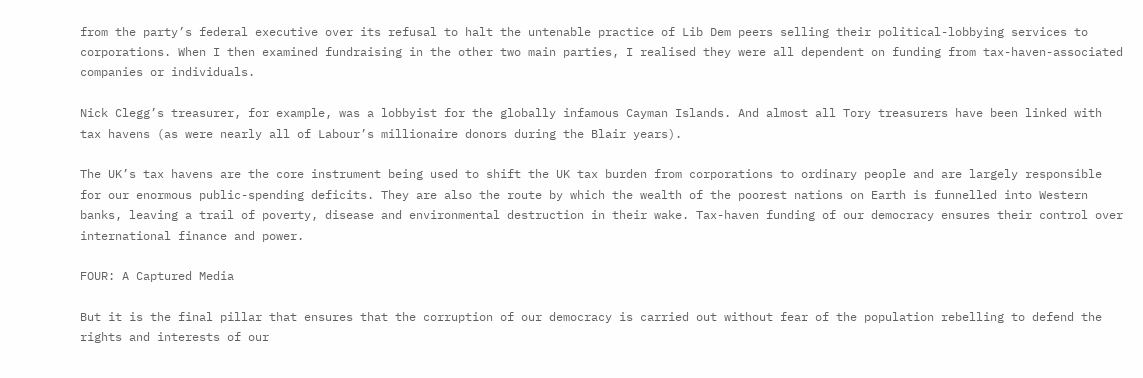from the party’s federal executive over its refusal to halt the untenable practice of Lib Dem peers selling their political-lobbying services to corporations. When I then examined fundraising in the other two main parties, I realised they were all dependent on funding from tax-haven-associated companies or individuals.

Nick Clegg’s treasurer, for example, was a lobbyist for the globally infamous Cayman Islands. And almost all Tory treasurers have been linked with tax havens (as were nearly all of Labour’s millionaire donors during the Blair years).

The UK’s tax havens are the core instrument being used to shift the UK tax burden from corporations to ordinary people and are largely responsible for our enormous public-spending deficits. They are also the route by which the wealth of the poorest nations on Earth is funnelled into Western banks, leaving a trail of poverty, disease and environmental destruction in their wake. Tax-haven funding of our democracy ensures their control over international finance and power.

FOUR: A Captured Media

But it is the final pillar that ensures that the corruption of our democracy is carried out without fear of the population rebelling to defend the rights and interests of our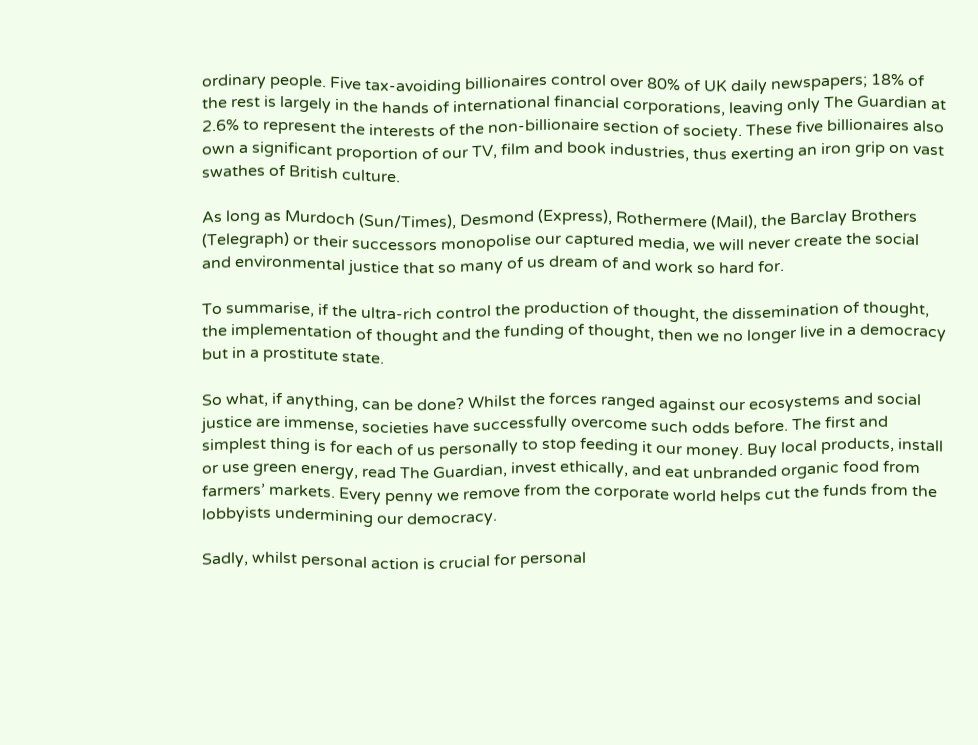ordinary people. Five tax-avoiding billionaires control over 80% of UK daily newspapers; 18% of the rest is largely in the hands of international financial corporations, leaving only The Guardian at 2.6% to represent the interests of the non-billionaire section of society. These five billionaires also own a significant proportion of our TV, film and book industries, thus exerting an iron grip on vast swathes of British culture.

As long as Murdoch (Sun/Times), Desmond (Express), Rothermere (Mail), the Barclay Brothers (Telegraph) or their successors monopolise our captured media, we will never create the social and environmental justice that so many of us dream of and work so hard for.

To summarise, if the ultra-rich control the production of thought, the dissemination of thought, the implementation of thought and the funding of thought, then we no longer live in a democracy but in a prostitute state.

So what, if anything, can be done? Whilst the forces ranged against our ecosystems and social justice are immense, societies have successfully overcome such odds before. The first and simplest thing is for each of us personally to stop feeding it our money. Buy local products, install or use green energy, read The Guardian, invest ethically, and eat unbranded organic food from farmers’ markets. Every penny we remove from the corporate world helps cut the funds from the lobbyists undermining our democracy.

Sadly, whilst personal action is crucial for personal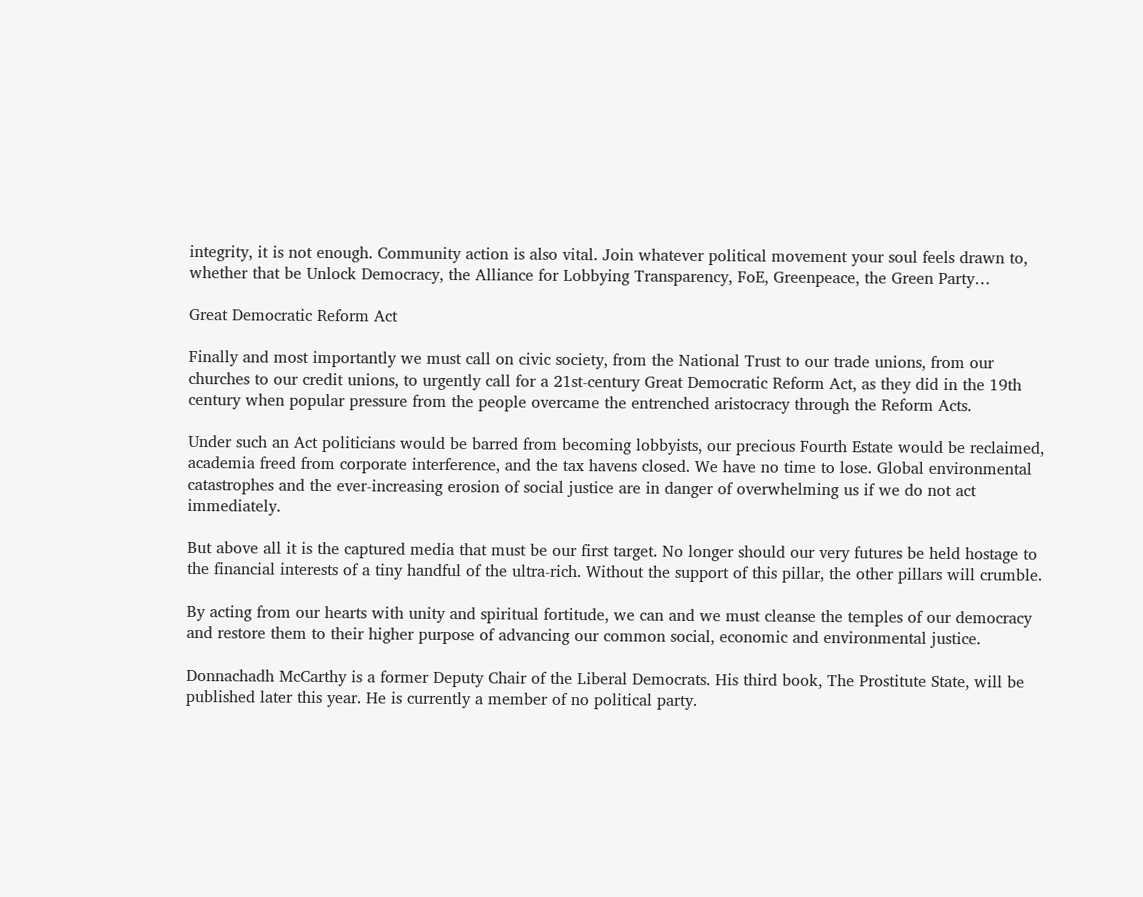integrity, it is not enough. Community action is also vital. Join whatever political movement your soul feels drawn to, whether that be Unlock Democracy, the Alliance for Lobbying Transparency, FoE, Greenpeace, the Green Party…

Great Democratic Reform Act

Finally and most importantly we must call on civic society, from the National Trust to our trade unions, from our churches to our credit unions, to urgently call for a 21st-century Great Democratic Reform Act, as they did in the 19th century when popular pressure from the people overcame the entrenched aristocracy through the Reform Acts.

Under such an Act politicians would be barred from becoming lobbyists, our precious Fourth Estate would be reclaimed, academia freed from corporate interference, and the tax havens closed. We have no time to lose. Global environmental catastrophes and the ever-increasing erosion of social justice are in danger of overwhelming us if we do not act immediately.

But above all it is the captured media that must be our first target. No longer should our very futures be held hostage to the financial interests of a tiny handful of the ultra-rich. Without the support of this pillar, the other pillars will crumble.

By acting from our hearts with unity and spiritual fortitude, we can and we must cleanse the temples of our democracy and restore them to their higher purpose of advancing our common social, economic and environmental justice.

Donnachadh McCarthy is a former Deputy Chair of the Liberal Democrats. His third book, The Prostitute State, will be published later this year. He is currently a member of no political party.